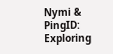Nymi & PingID: Exploring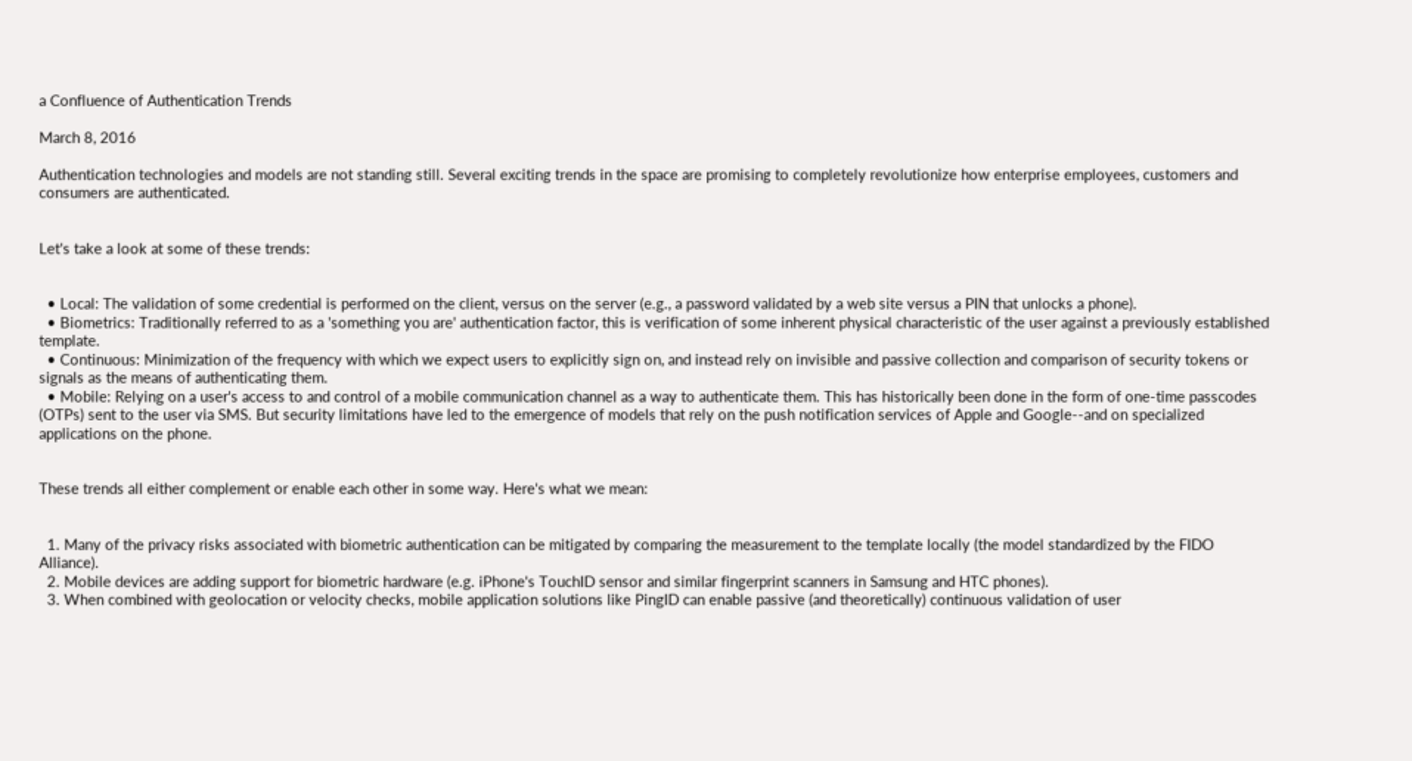a Confluence of Authentication Trends

March 8, 2016

Authentication technologies and models are not standing still. Several exciting trends in the space are promising to completely revolutionize how enterprise employees, customers and consumers are authenticated.


Let's take a look at some of these trends:


  • Local: The validation of some credential is performed on the client, versus on the server (e.g., a password validated by a web site versus a PIN that unlocks a phone).
  • Biometrics: Traditionally referred to as a 'something you are' authentication factor, this is verification of some inherent physical characteristic of the user against a previously established template.
  • Continuous: Minimization of the frequency with which we expect users to explicitly sign on, and instead rely on invisible and passive collection and comparison of security tokens or signals as the means of authenticating them.
  • Mobile: Relying on a user's access to and control of a mobile communication channel as a way to authenticate them. This has historically been done in the form of one-time passcodes (OTPs) sent to the user via SMS. But security limitations have led to the emergence of models that rely on the push notification services of Apple and Google--and on specialized applications on the phone.


These trends all either complement or enable each other in some way. Here's what we mean:


  1. Many of the privacy risks associated with biometric authentication can be mitigated by comparing the measurement to the template locally (the model standardized by the FIDO Alliance).
  2. Mobile devices are adding support for biometric hardware (e.g. iPhone's TouchID sensor and similar fingerprint scanners in Samsung and HTC phones).
  3. When combined with geolocation or velocity checks, mobile application solutions like PingID can enable passive (and theoretically) continuous validation of user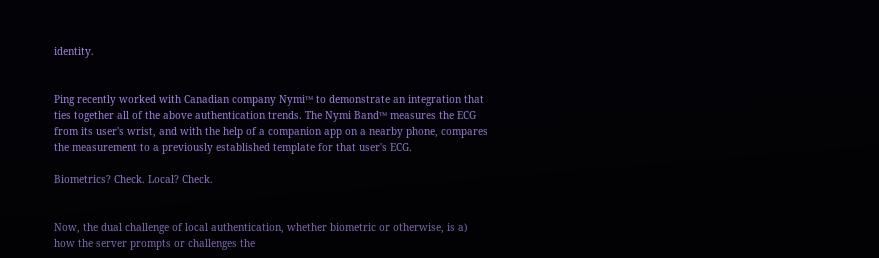identity.


Ping recently worked with Canadian company Nymi™ to demonstrate an integration that ties together all of the above authentication trends. The Nymi Band™ measures the ECG from its user's wrist, and with the help of a companion app on a nearby phone, compares the measurement to a previously established template for that user's ECG.

Biometrics? Check. Local? Check.


Now, the dual challenge of local authentication, whether biometric or otherwise, is a) how the server prompts or challenges the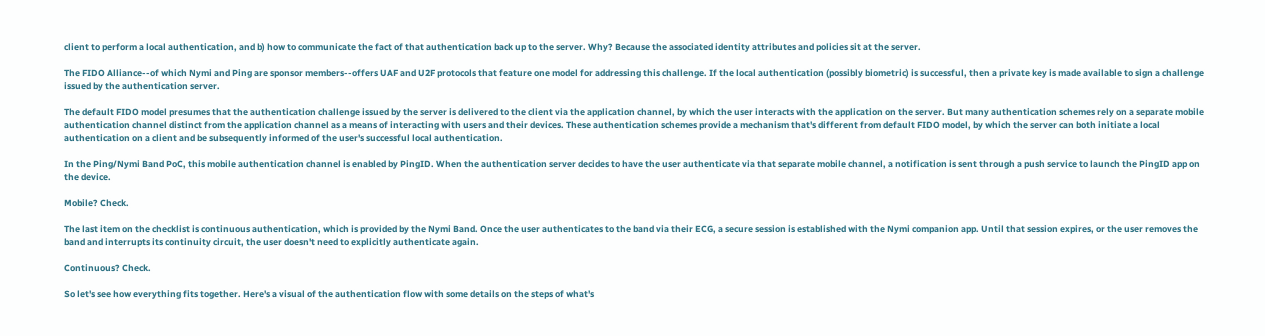client to perform a local authentication, and b) how to communicate the fact of that authentication back up to the server. Why? Because the associated identity attributes and policies sit at the server.

The FIDO Alliance--of which Nymi and Ping are sponsor members--offers UAF and U2F protocols that feature one model for addressing this challenge. If the local authentication (possibly biometric) is successful, then a private key is made available to sign a challenge issued by the authentication server.

The default FIDO model presumes that the authentication challenge issued by the server is delivered to the client via the application channel, by which the user interacts with the application on the server. But many authentication schemes rely on a separate mobile authentication channel distinct from the application channel as a means of interacting with users and their devices. These authentication schemes provide a mechanism that's different from default FIDO model, by which the server can both initiate a local authentication on a client and be subsequently informed of the user's successful local authentication.

In the Ping/Nymi Band PoC, this mobile authentication channel is enabled by PingID. When the authentication server decides to have the user authenticate via that separate mobile channel, a notification is sent through a push service to launch the PingID app on the device.

Mobile? Check.

The last item on the checklist is continuous authentication, which is provided by the Nymi Band. Once the user authenticates to the band via their ECG, a secure session is established with the Nymi companion app. Until that session expires, or the user removes the band and interrupts its continuity circuit, the user doesn't need to explicitly authenticate again.

Continuous? Check.

So let's see how everything fits together. Here's a visual of the authentication flow with some details on the steps of what's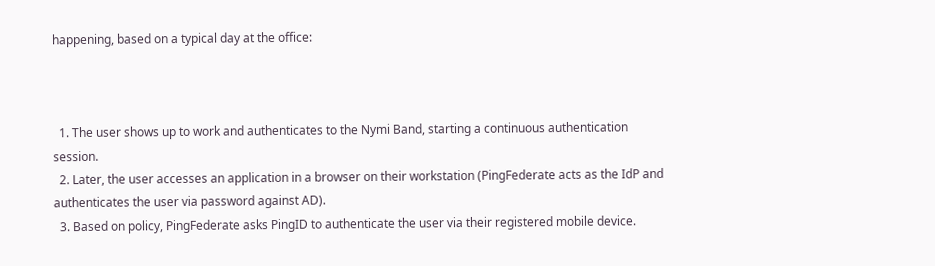happening, based on a typical day at the office:



  1. The user shows up to work and authenticates to the Nymi Band, starting a continuous authentication session.
  2. Later, the user accesses an application in a browser on their workstation (PingFederate acts as the IdP and authenticates the user via password against AD).
  3. Based on policy, PingFederate asks PingID to authenticate the user via their registered mobile device.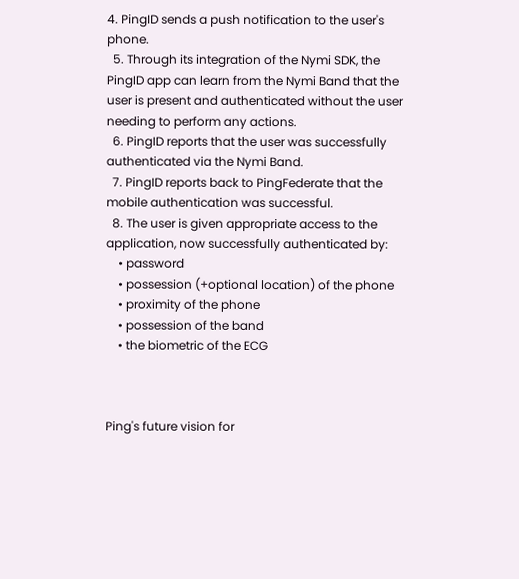4. PingID sends a push notification to the user's phone.
  5. Through its integration of the Nymi SDK, the PingID app can learn from the Nymi Band that the user is present and authenticated without the user needing to perform any actions.
  6. PingID reports that the user was successfully authenticated via the Nymi Band.
  7. PingID reports back to PingFederate that the mobile authentication was successful.
  8. The user is given appropriate access to the application, now successfully authenticated by:
    • password
    • possession (+optional location) of the phone
    • proximity of the phone
    • possession of the band
    • the biometric of the ECG



Ping's future vision for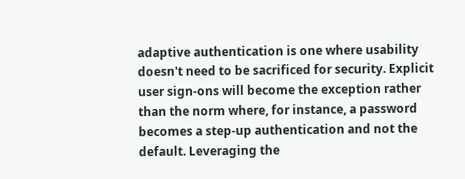adaptive authentication is one where usability doesn't need to be sacrificed for security. Explicit user sign-ons will become the exception rather than the norm where, for instance, a password becomes a step-up authentication and not the default. Leveraging the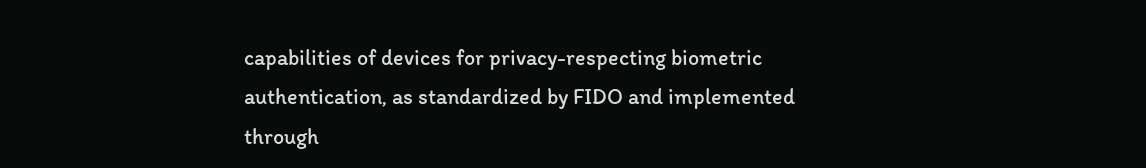capabilities of devices for privacy-respecting biometric authentication, as standardized by FIDO and implemented through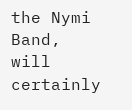the Nymi Band, will certainly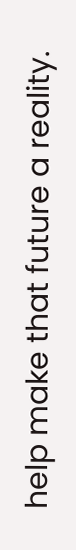help make that future a reality.